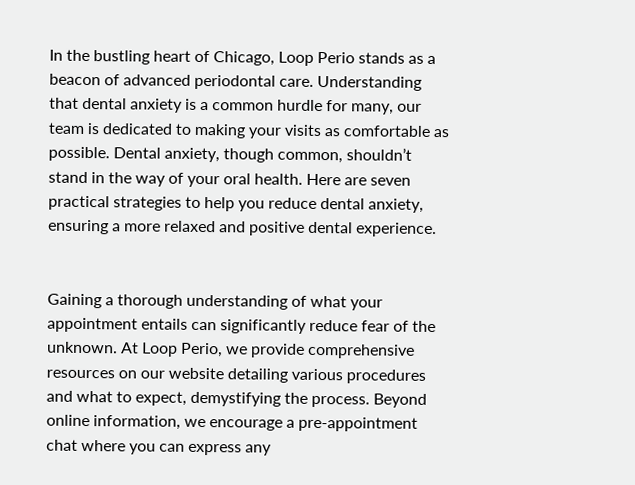In the bustling heart of Chicago, Loop Perio stands as a beacon of advanced periodontal care. Understanding that dental anxiety is a common hurdle for many, our team is dedicated to making your visits as comfortable as possible. Dental anxiety, though common, shouldn’t stand in the way of your oral health. Here are seven practical strategies to help you reduce dental anxiety, ensuring a more relaxed and positive dental experience.


Gaining a thorough understanding of what your appointment entails can significantly reduce fear of the unknown. At Loop Perio, we provide comprehensive resources on our website detailing various procedures and what to expect, demystifying the process. Beyond online information, we encourage a pre-appointment chat where you can express any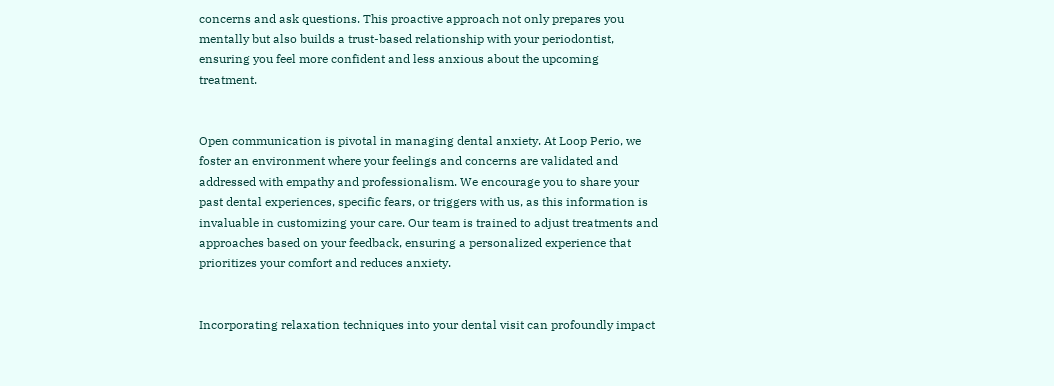concerns and ask questions. This proactive approach not only prepares you mentally but also builds a trust-based relationship with your periodontist, ensuring you feel more confident and less anxious about the upcoming treatment.


Open communication is pivotal in managing dental anxiety. At Loop Perio, we foster an environment where your feelings and concerns are validated and addressed with empathy and professionalism. We encourage you to share your past dental experiences, specific fears, or triggers with us, as this information is invaluable in customizing your care. Our team is trained to adjust treatments and approaches based on your feedback, ensuring a personalized experience that prioritizes your comfort and reduces anxiety.


Incorporating relaxation techniques into your dental visit can profoundly impact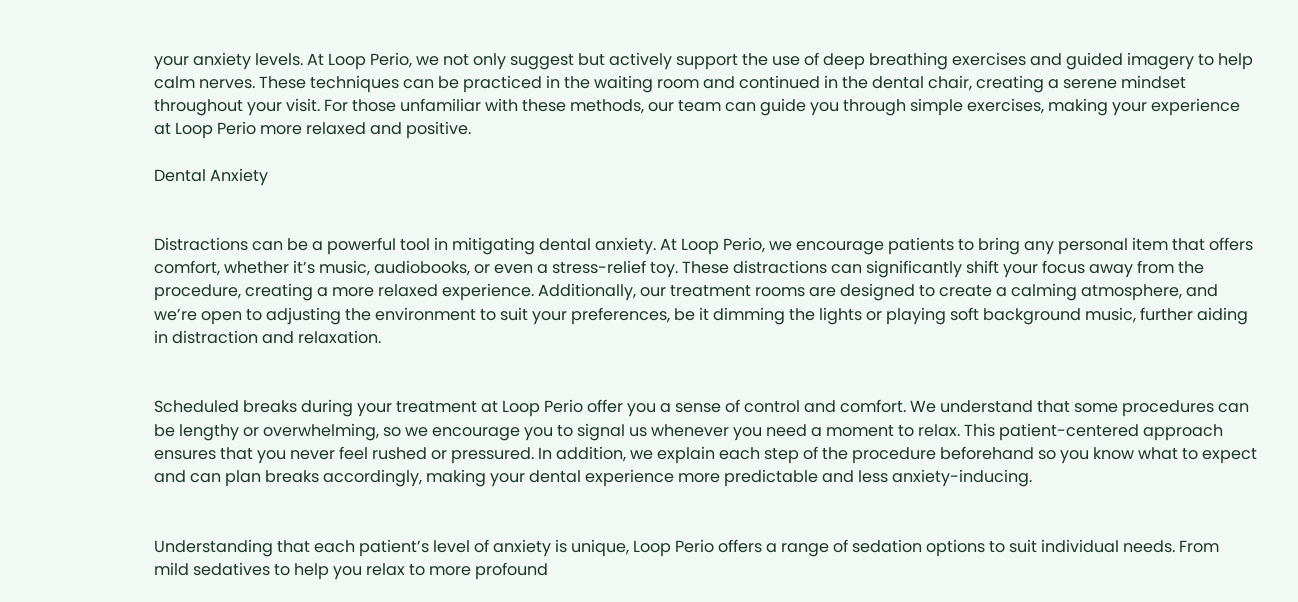your anxiety levels. At Loop Perio, we not only suggest but actively support the use of deep breathing exercises and guided imagery to help calm nerves. These techniques can be practiced in the waiting room and continued in the dental chair, creating a serene mindset throughout your visit. For those unfamiliar with these methods, our team can guide you through simple exercises, making your experience at Loop Perio more relaxed and positive.

Dental Anxiety


Distractions can be a powerful tool in mitigating dental anxiety. At Loop Perio, we encourage patients to bring any personal item that offers comfort, whether it’s music, audiobooks, or even a stress-relief toy. These distractions can significantly shift your focus away from the procedure, creating a more relaxed experience. Additionally, our treatment rooms are designed to create a calming atmosphere, and we’re open to adjusting the environment to suit your preferences, be it dimming the lights or playing soft background music, further aiding in distraction and relaxation.


Scheduled breaks during your treatment at Loop Perio offer you a sense of control and comfort. We understand that some procedures can be lengthy or overwhelming, so we encourage you to signal us whenever you need a moment to relax. This patient-centered approach ensures that you never feel rushed or pressured. In addition, we explain each step of the procedure beforehand so you know what to expect and can plan breaks accordingly, making your dental experience more predictable and less anxiety-inducing.


Understanding that each patient’s level of anxiety is unique, Loop Perio offers a range of sedation options to suit individual needs. From mild sedatives to help you relax to more profound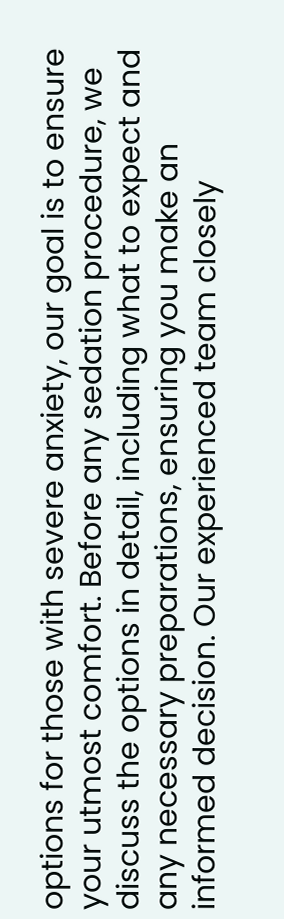options for those with severe anxiety, our goal is to ensure your utmost comfort. Before any sedation procedure, we discuss the options in detail, including what to expect and any necessary preparations, ensuring you make an informed decision. Our experienced team closely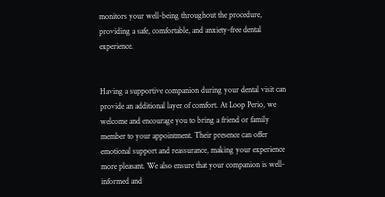monitors your well-being throughout the procedure, providing a safe, comfortable, and anxiety-free dental experience.


Having a supportive companion during your dental visit can provide an additional layer of comfort. At Loop Perio, we welcome and encourage you to bring a friend or family member to your appointment. Their presence can offer emotional support and reassurance, making your experience more pleasant. We also ensure that your companion is well-informed and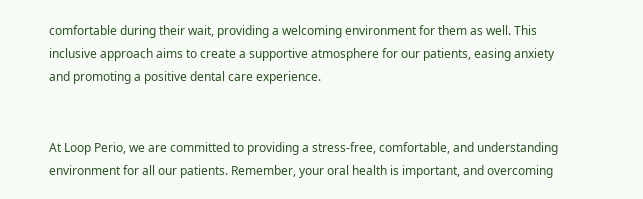comfortable during their wait, providing a welcoming environment for them as well. This inclusive approach aims to create a supportive atmosphere for our patients, easing anxiety and promoting a positive dental care experience.


At Loop Perio, we are committed to providing a stress-free, comfortable, and understanding environment for all our patients. Remember, your oral health is important, and overcoming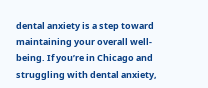dental anxiety is a step toward maintaining your overall well-being. If you’re in Chicago and struggling with dental anxiety,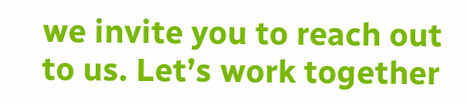we invite you to reach out to us. Let’s work together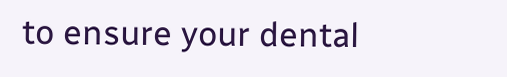to ensure your dental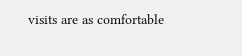visits are as comfortable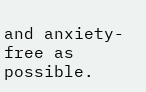and anxiety-free as possible.